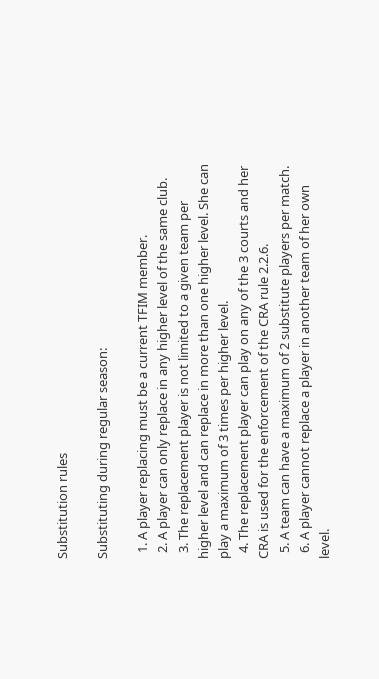Substitution rules

Substituting during regular season:

  1. A player replacing must be a current TFIM member.
  2. A player can only replace in any higher level of the same club.
  3. The replacement player is not limited to a given team per higher level and can replace in more than one higher level. She can play a maximum of 3 times per higher level.
  4. The replacement player can play on any of the 3 courts and her CRA is used for the enforcement of the CRA rule 2.2.6.
  5. A team can have a maximum of 2 substitute players per match.
  6. A player cannot replace a player in another team of her own level.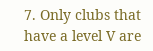7. Only clubs that have a level V are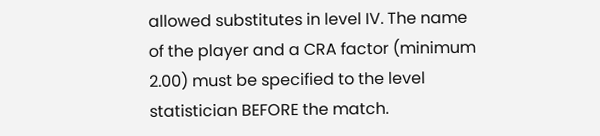allowed substitutes in level IV. The name of the player and a CRA factor (minimum 2.00) must be specified to the level statistician BEFORE the match.